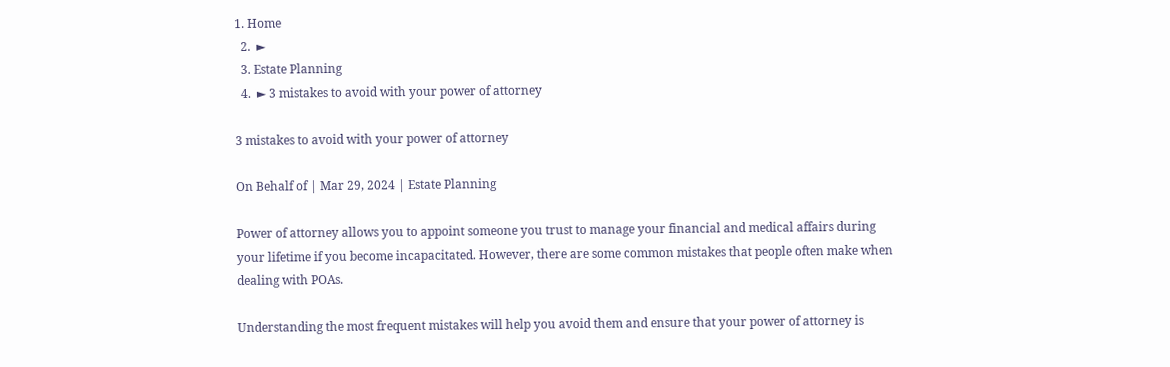1. Home
  2.  ►
  3. Estate Planning
  4.  ► 3 mistakes to avoid with your power of attorney

3 mistakes to avoid with your power of attorney

On Behalf of | Mar 29, 2024 | Estate Planning

Power of attorney allows you to appoint someone you trust to manage your financial and medical affairs during your lifetime if you become incapacitated. However, there are some common mistakes that people often make when dealing with POAs.

Understanding the most frequent mistakes will help you avoid them and ensure that your power of attorney is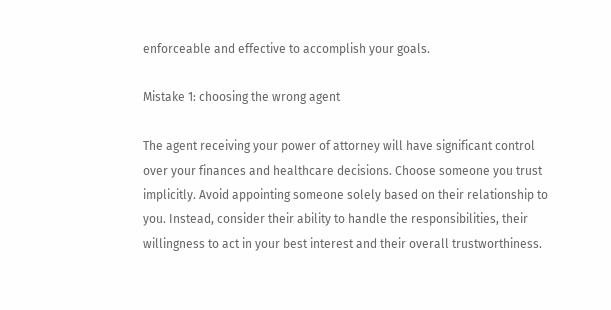enforceable and effective to accomplish your goals.

Mistake 1: choosing the wrong agent

The agent receiving your power of attorney will have significant control over your finances and healthcare decisions. Choose someone you trust implicitly. Avoid appointing someone solely based on their relationship to you. Instead, consider their ability to handle the responsibilities, their willingness to act in your best interest and their overall trustworthiness.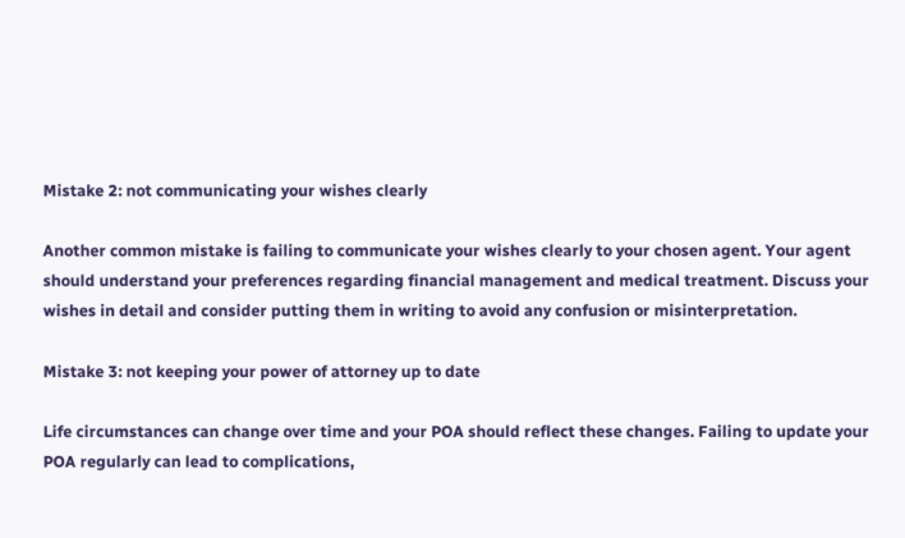Mistake 2: not communicating your wishes clearly

Another common mistake is failing to communicate your wishes clearly to your chosen agent. Your agent should understand your preferences regarding financial management and medical treatment. Discuss your wishes in detail and consider putting them in writing to avoid any confusion or misinterpretation.

Mistake 3: not keeping your power of attorney up to date

Life circumstances can change over time and your POA should reflect these changes. Failing to update your POA regularly can lead to complications,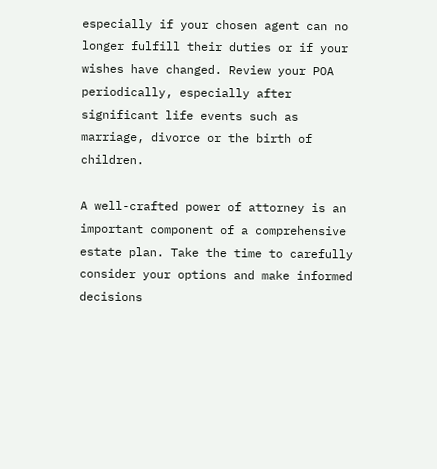especially if your chosen agent can no longer fulfill their duties or if your wishes have changed. Review your POA periodically, especially after significant life events such as marriage, divorce or the birth of children.

A well-crafted power of attorney is an important component of a comprehensive estate plan. Take the time to carefully consider your options and make informed decisions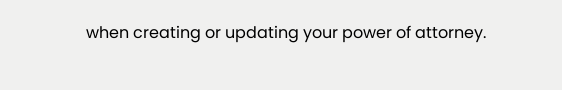when creating or updating your power of attorney.